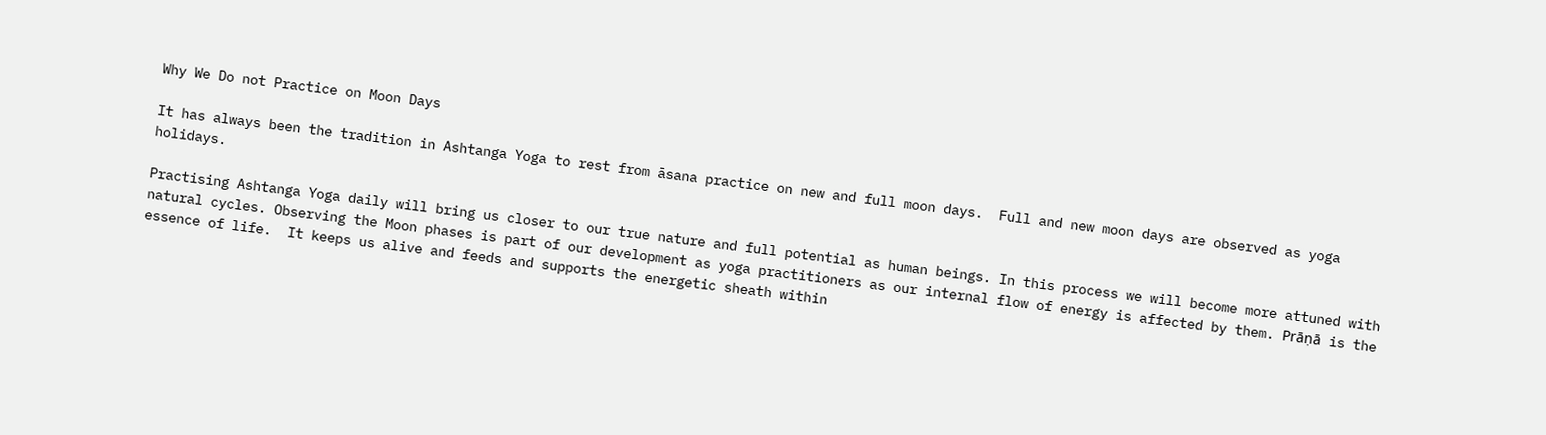Why We Do not Practice on Moon Days

It has always been the tradition in Ashtanga Yoga to rest from āsana practice on new and full moon days.  Full and new moon days are observed as yoga holidays.

Practising Ashtanga Yoga daily will bring us closer to our true nature and full potential as human beings. In this process we will become more attuned with natural cycles. Observing the Moon phases is part of our development as yoga practitioners as our internal flow of energy is affected by them. Prāṇā is the essence of life.  It keeps us alive and feeds and supports the energetic sheath within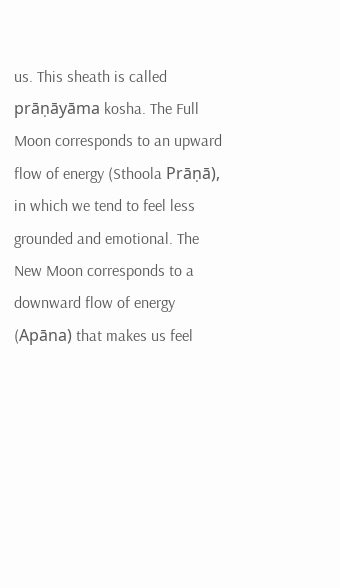us. This sheath is called prāṇāyāma kosha. The Full Moon corresponds to an upward flow of energy (Sthoola Prāṇā), in which we tend to feel less grounded and emotional. The New Moon corresponds to a downward flow of energy (Apāna) that makes us feel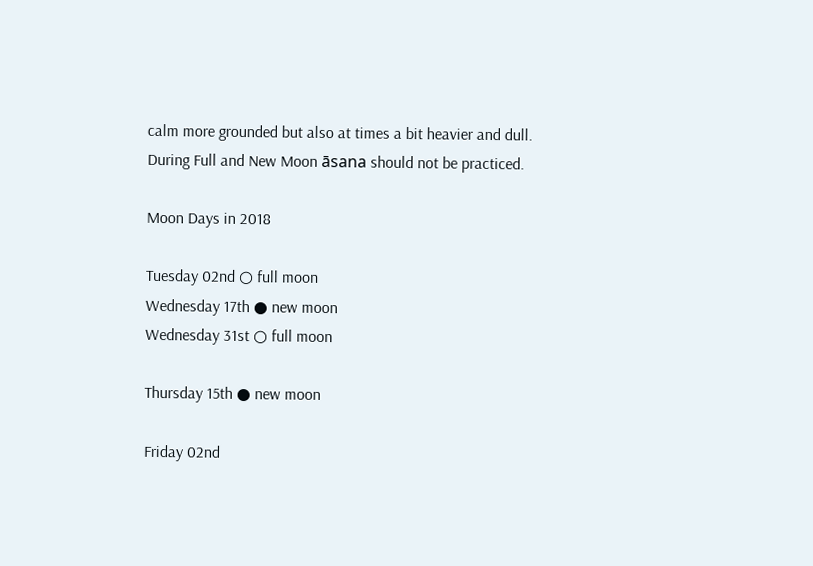calm more grounded but also at times a bit heavier and dull. During Full and New Moon āsana should not be practiced.

Moon Days in 2018

Tuesday 02nd ○ full moon
Wednesday 17th ● new moon
Wednesday 31st ○ full moon

Thursday 15th ● new moon

Friday 02nd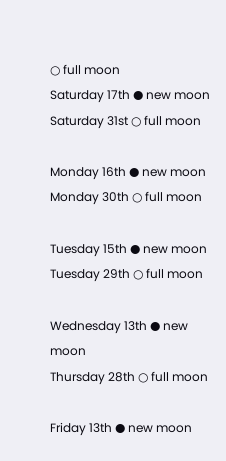○ full moon
Saturday 17th ● new moon
Saturday 31st ○ full moon

Monday 16th ● new moon
Monday 30th ○ full moon

Tuesday 15th ● new moon
Tuesday 29th ○ full moon

Wednesday 13th ● new moon
Thursday 28th ○ full moon

Friday 13th ● new moon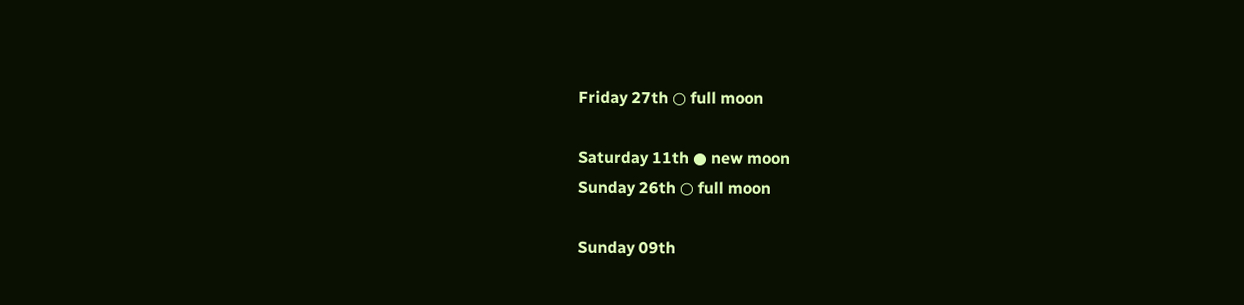Friday 27th ○ full moon

Saturday 11th ● new moon
Sunday 26th ○ full moon

Sunday 09th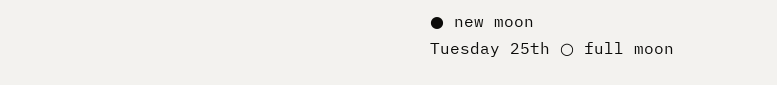● new moon
Tuesday 25th ○ full moon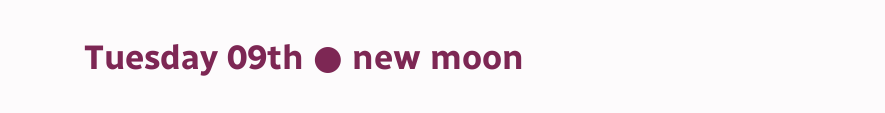Tuesday 09th ● new moon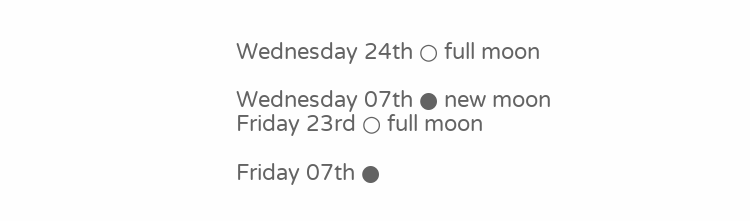Wednesday 24th ○ full moon

Wednesday 07th ● new moon
Friday 23rd ○ full moon

Friday 07th ●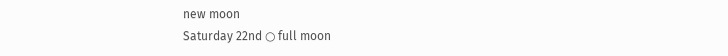new moon
Saturday 22nd ○ full moon